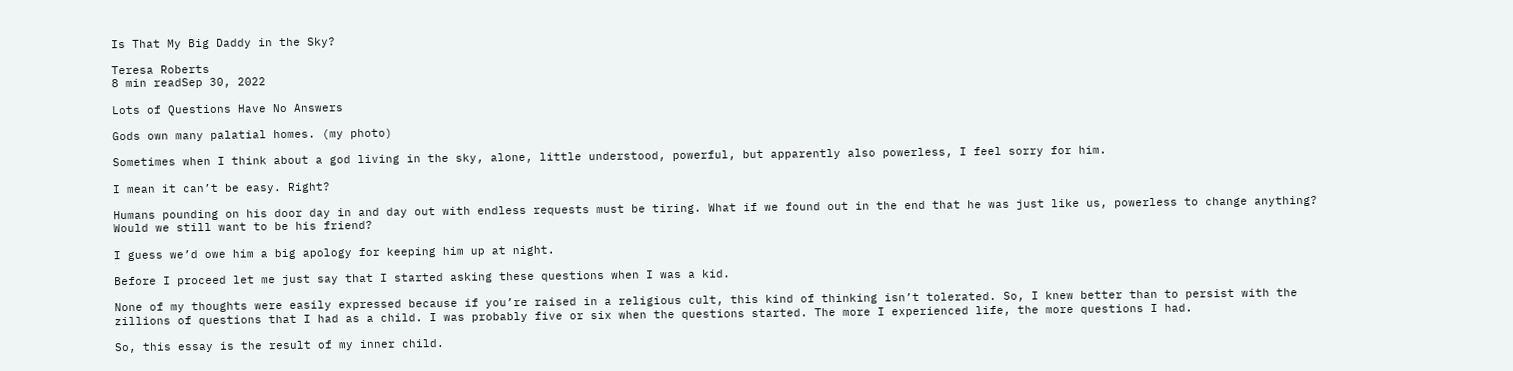Is That My Big Daddy in the Sky?

Teresa Roberts
8 min readSep 30, 2022

Lots of Questions Have No Answers

Gods own many palatial homes. (my photo)

Sometimes when I think about a god living in the sky, alone, little understood, powerful, but apparently also powerless, I feel sorry for him.

I mean it can’t be easy. Right?

Humans pounding on his door day in and day out with endless requests must be tiring. What if we found out in the end that he was just like us, powerless to change anything? Would we still want to be his friend?

I guess we’d owe him a big apology for keeping him up at night.

Before I proceed let me just say that I started asking these questions when I was a kid.

None of my thoughts were easily expressed because if you’re raised in a religious cult, this kind of thinking isn’t tolerated. So, I knew better than to persist with the zillions of questions that I had as a child. I was probably five or six when the questions started. The more I experienced life, the more questions I had.

So, this essay is the result of my inner child.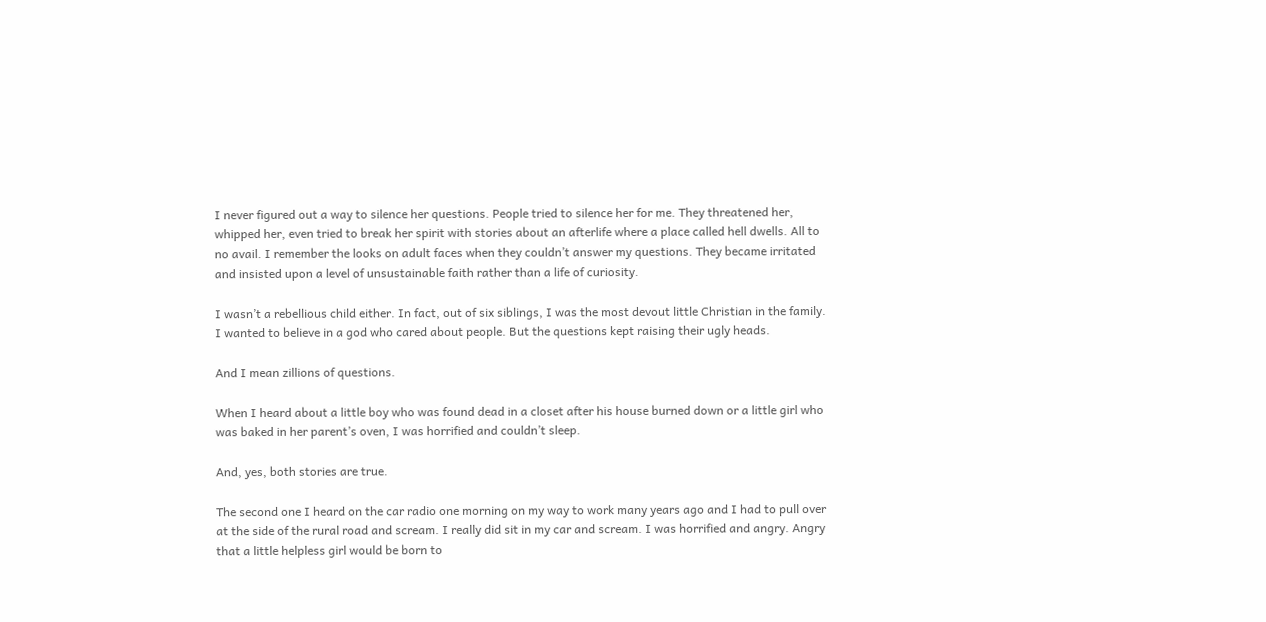I never figured out a way to silence her questions. People tried to silence her for me. They threatened her, whipped her, even tried to break her spirit with stories about an afterlife where a place called hell dwells. All to no avail. I remember the looks on adult faces when they couldn’t answer my questions. They became irritated and insisted upon a level of unsustainable faith rather than a life of curiosity.

I wasn’t a rebellious child either. In fact, out of six siblings, I was the most devout little Christian in the family. I wanted to believe in a god who cared about people. But the questions kept raising their ugly heads.

And I mean zillions of questions.

When I heard about a little boy who was found dead in a closet after his house burned down or a little girl who was baked in her parent’s oven, I was horrified and couldn’t sleep.

And, yes, both stories are true.

The second one I heard on the car radio one morning on my way to work many years ago and I had to pull over at the side of the rural road and scream. I really did sit in my car and scream. I was horrified and angry. Angry that a little helpless girl would be born to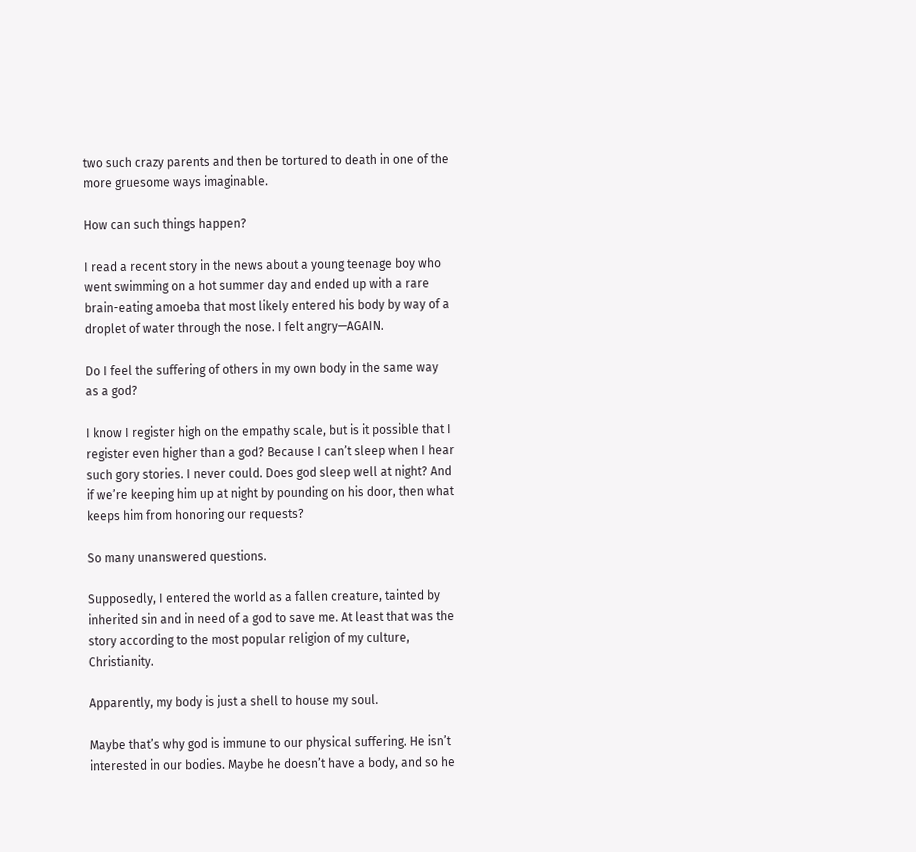two such crazy parents and then be tortured to death in one of the more gruesome ways imaginable.

How can such things happen?

I read a recent story in the news about a young teenage boy who went swimming on a hot summer day and ended up with a rare brain-eating amoeba that most likely entered his body by way of a droplet of water through the nose. I felt angry—AGAIN.

Do I feel the suffering of others in my own body in the same way as a god?

I know I register high on the empathy scale, but is it possible that I register even higher than a god? Because I can’t sleep when I hear such gory stories. I never could. Does god sleep well at night? And if we’re keeping him up at night by pounding on his door, then what keeps him from honoring our requests?

So many unanswered questions.

Supposedly, I entered the world as a fallen creature, tainted by inherited sin and in need of a god to save me. At least that was the story according to the most popular religion of my culture, Christianity.

Apparently, my body is just a shell to house my soul.

Maybe that’s why god is immune to our physical suffering. He isn’t interested in our bodies. Maybe he doesn’t have a body, and so he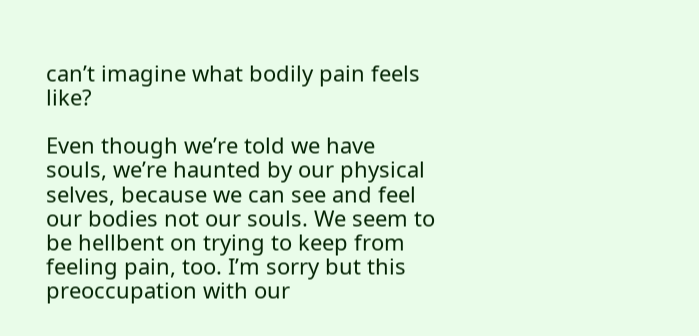can’t imagine what bodily pain feels like?

Even though we’re told we have souls, we’re haunted by our physical selves, because we can see and feel our bodies not our souls. We seem to be hellbent on trying to keep from feeling pain, too. I’m sorry but this preoccupation with our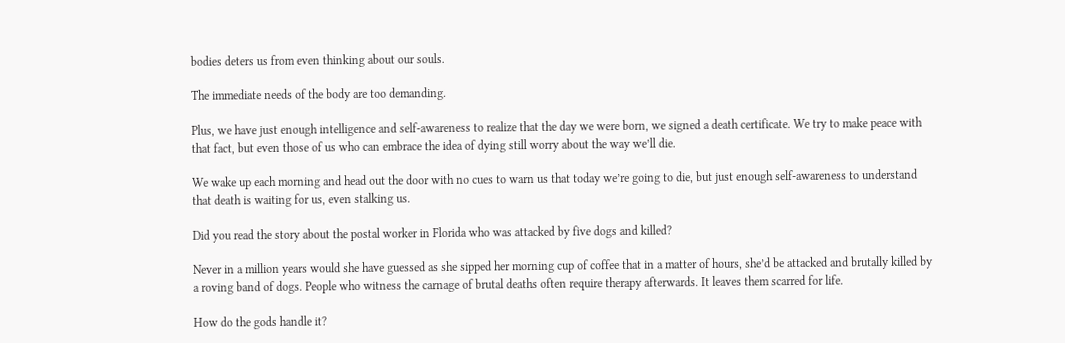bodies deters us from even thinking about our souls.

The immediate needs of the body are too demanding.

Plus, we have just enough intelligence and self-awareness to realize that the day we were born, we signed a death certificate. We try to make peace with that fact, but even those of us who can embrace the idea of dying still worry about the way we’ll die.

We wake up each morning and head out the door with no cues to warn us that today we’re going to die, but just enough self-awareness to understand that death is waiting for us, even stalking us.

Did you read the story about the postal worker in Florida who was attacked by five dogs and killed?

Never in a million years would she have guessed as she sipped her morning cup of coffee that in a matter of hours, she’d be attacked and brutally killed by a roving band of dogs. People who witness the carnage of brutal deaths often require therapy afterwards. It leaves them scarred for life.

How do the gods handle it?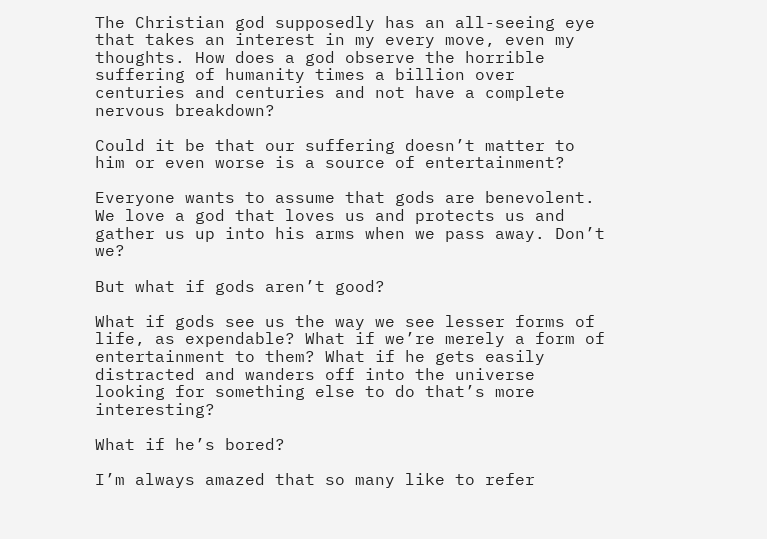The Christian god supposedly has an all-seeing eye that takes an interest in my every move, even my thoughts. How does a god observe the horrible suffering of humanity times a billion over centuries and centuries and not have a complete nervous breakdown?

Could it be that our suffering doesn’t matter to him or even worse is a source of entertainment?

Everyone wants to assume that gods are benevolent. We love a god that loves us and protects us and gather us up into his arms when we pass away. Don’t we?

But what if gods aren’t good?

What if gods see us the way we see lesser forms of life, as expendable? What if we’re merely a form of entertainment to them? What if he gets easily distracted and wanders off into the universe looking for something else to do that’s more interesting?

What if he’s bored?

I’m always amazed that so many like to refer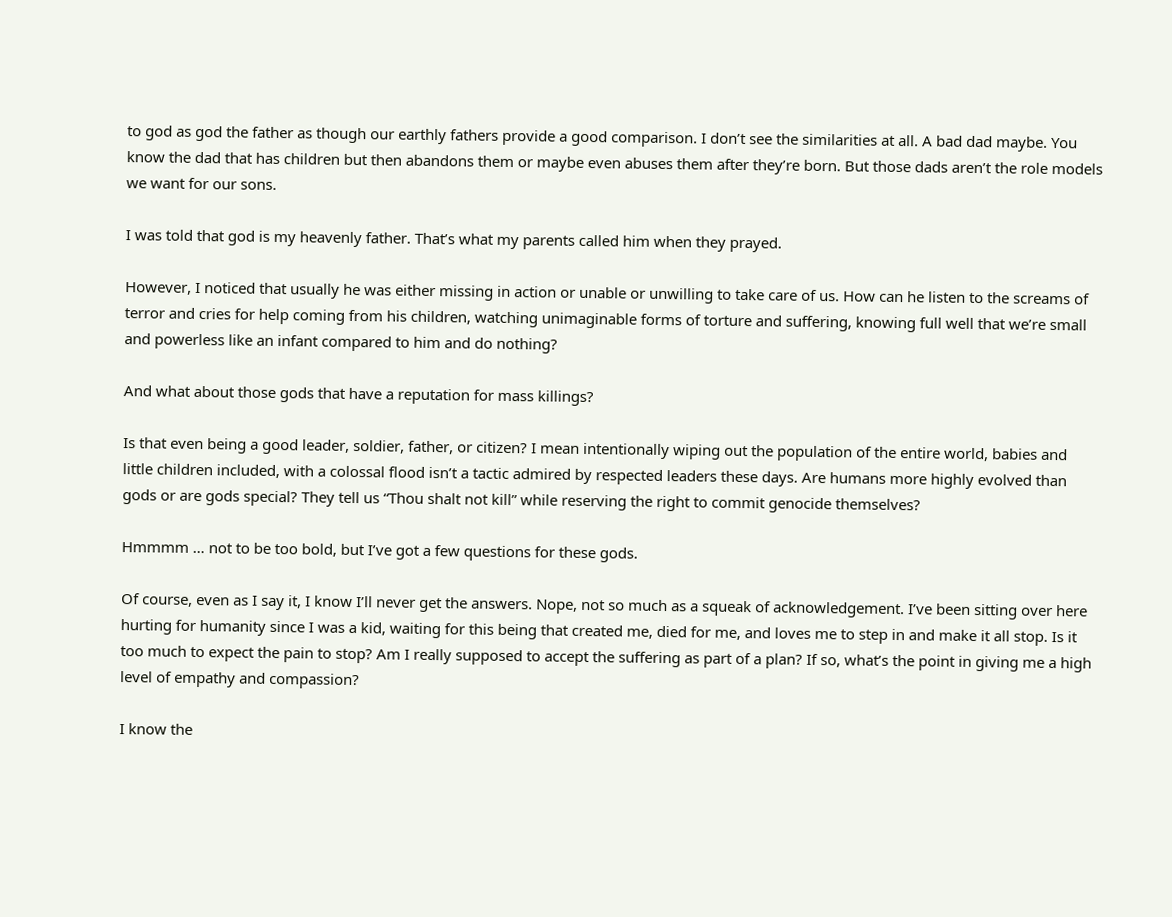to god as god the father as though our earthly fathers provide a good comparison. I don’t see the similarities at all. A bad dad maybe. You know the dad that has children but then abandons them or maybe even abuses them after they’re born. But those dads aren’t the role models we want for our sons.

I was told that god is my heavenly father. That’s what my parents called him when they prayed.

However, I noticed that usually he was either missing in action or unable or unwilling to take care of us. How can he listen to the screams of terror and cries for help coming from his children, watching unimaginable forms of torture and suffering, knowing full well that we’re small and powerless like an infant compared to him and do nothing?

And what about those gods that have a reputation for mass killings?

Is that even being a good leader, soldier, father, or citizen? I mean intentionally wiping out the population of the entire world, babies and little children included, with a colossal flood isn’t a tactic admired by respected leaders these days. Are humans more highly evolved than gods or are gods special? They tell us “Thou shalt not kill” while reserving the right to commit genocide themselves?

Hmmmm … not to be too bold, but I’ve got a few questions for these gods.

Of course, even as I say it, I know I’ll never get the answers. Nope, not so much as a squeak of acknowledgement. I’ve been sitting over here hurting for humanity since I was a kid, waiting for this being that created me, died for me, and loves me to step in and make it all stop. Is it too much to expect the pain to stop? Am I really supposed to accept the suffering as part of a plan? If so, what’s the point in giving me a high level of empathy and compassion?

I know the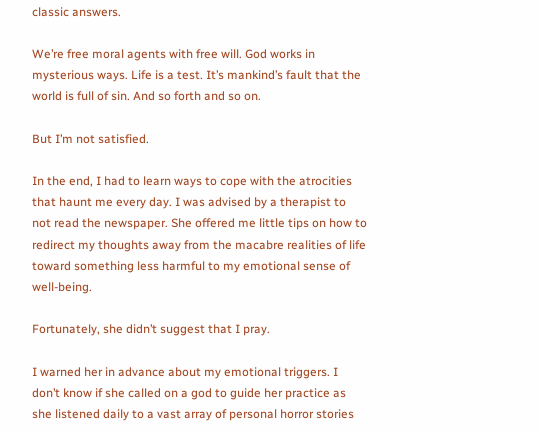classic answers.

We’re free moral agents with free will. God works in mysterious ways. Life is a test. It’s mankind’s fault that the world is full of sin. And so forth and so on.

But I’m not satisfied.

In the end, I had to learn ways to cope with the atrocities that haunt me every day. I was advised by a therapist to not read the newspaper. She offered me little tips on how to redirect my thoughts away from the macabre realities of life toward something less harmful to my emotional sense of well-being.

Fortunately, she didn’t suggest that I pray.

I warned her in advance about my emotional triggers. I don’t know if she called on a god to guide her practice as she listened daily to a vast array of personal horror stories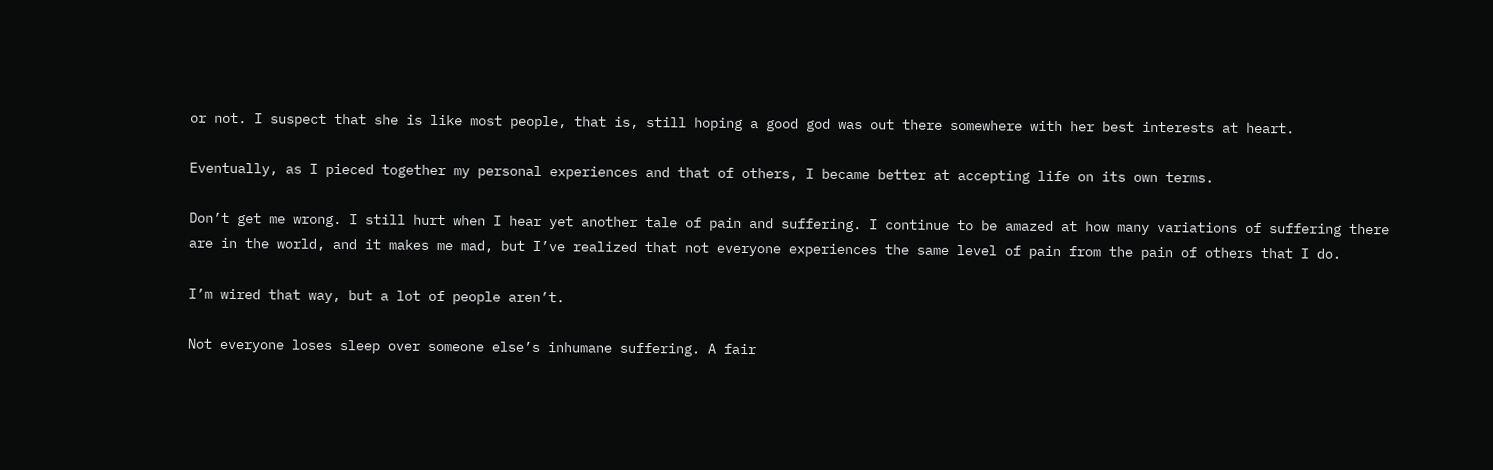or not. I suspect that she is like most people, that is, still hoping a good god was out there somewhere with her best interests at heart.

Eventually, as I pieced together my personal experiences and that of others, I became better at accepting life on its own terms.

Don’t get me wrong. I still hurt when I hear yet another tale of pain and suffering. I continue to be amazed at how many variations of suffering there are in the world, and it makes me mad, but I’ve realized that not everyone experiences the same level of pain from the pain of others that I do.

I’m wired that way, but a lot of people aren’t.

Not everyone loses sleep over someone else’s inhumane suffering. A fair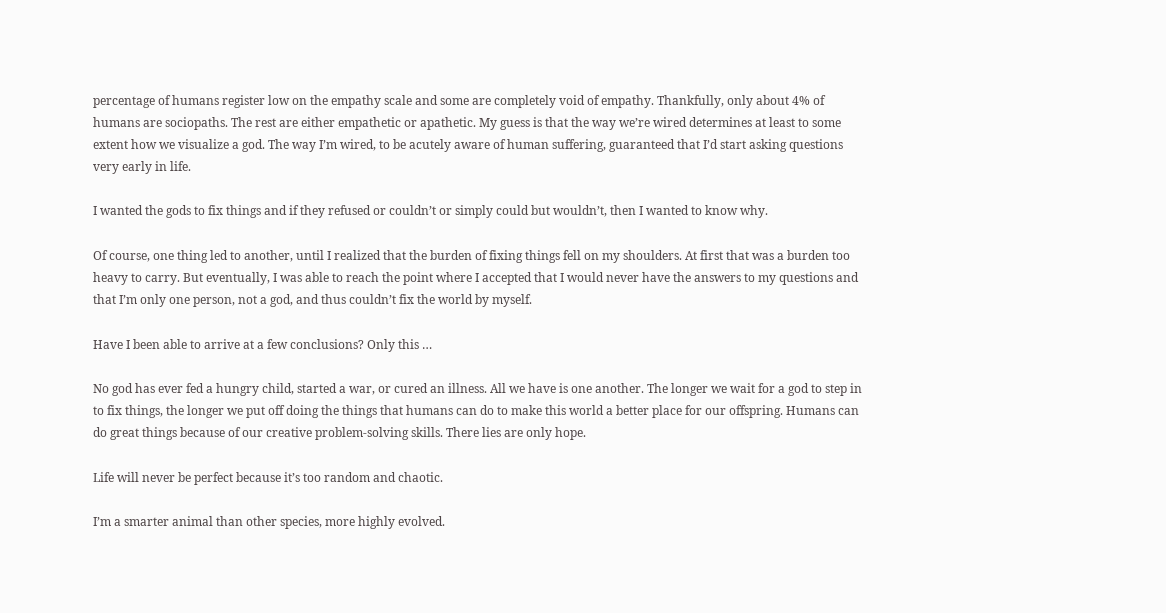percentage of humans register low on the empathy scale and some are completely void of empathy. Thankfully, only about 4% of humans are sociopaths. The rest are either empathetic or apathetic. My guess is that the way we’re wired determines at least to some extent how we visualize a god. The way I’m wired, to be acutely aware of human suffering, guaranteed that I’d start asking questions very early in life.

I wanted the gods to fix things and if they refused or couldn’t or simply could but wouldn’t, then I wanted to know why.

Of course, one thing led to another, until I realized that the burden of fixing things fell on my shoulders. At first that was a burden too heavy to carry. But eventually, I was able to reach the point where I accepted that I would never have the answers to my questions and that I’m only one person, not a god, and thus couldn’t fix the world by myself.

Have I been able to arrive at a few conclusions? Only this …

No god has ever fed a hungry child, started a war, or cured an illness. All we have is one another. The longer we wait for a god to step in to fix things, the longer we put off doing the things that humans can do to make this world a better place for our offspring. Humans can do great things because of our creative problem-solving skills. There lies are only hope.

Life will never be perfect because it’s too random and chaotic.

I’m a smarter animal than other species, more highly evolved.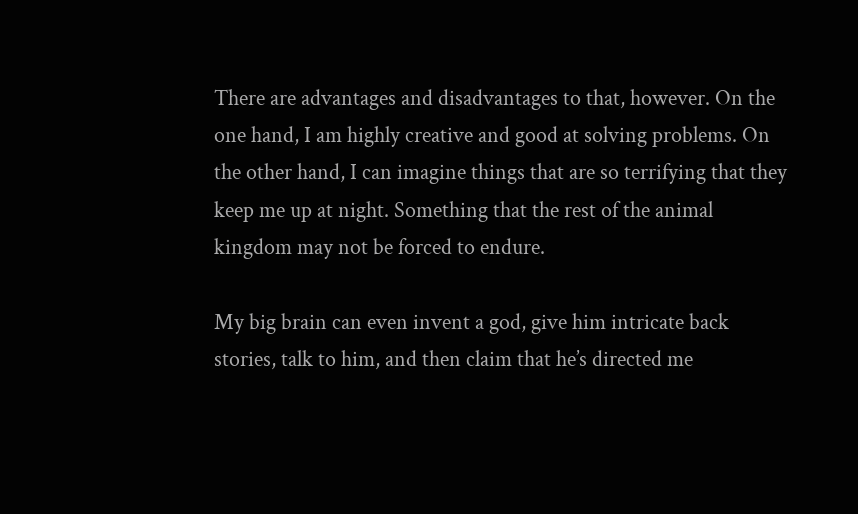There are advantages and disadvantages to that, however. On the one hand, I am highly creative and good at solving problems. On the other hand, I can imagine things that are so terrifying that they keep me up at night. Something that the rest of the animal kingdom may not be forced to endure.

My big brain can even invent a god, give him intricate back stories, talk to him, and then claim that he’s directed me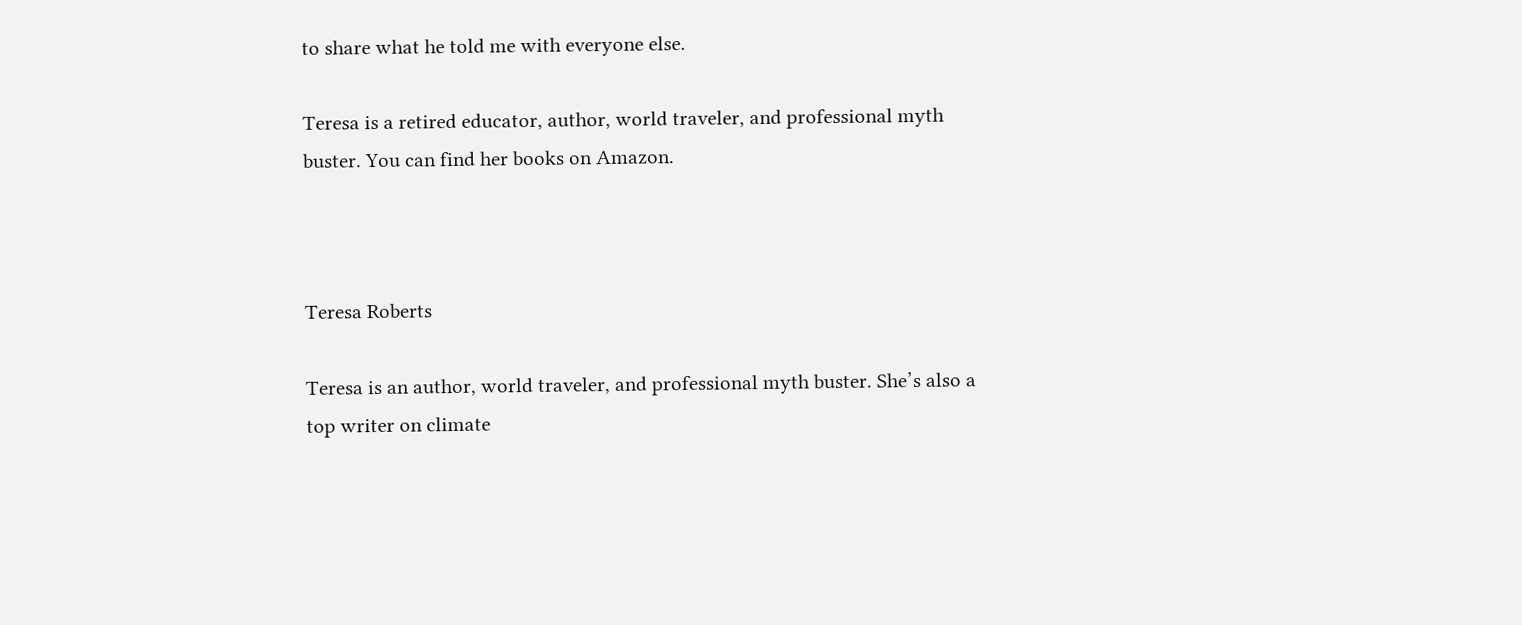to share what he told me with everyone else.

Teresa is a retired educator, author, world traveler, and professional myth buster. You can find her books on Amazon.



Teresa Roberts

Teresa is an author, world traveler, and professional myth buster. She’s also a top writer on climate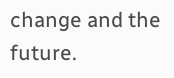change and the future.